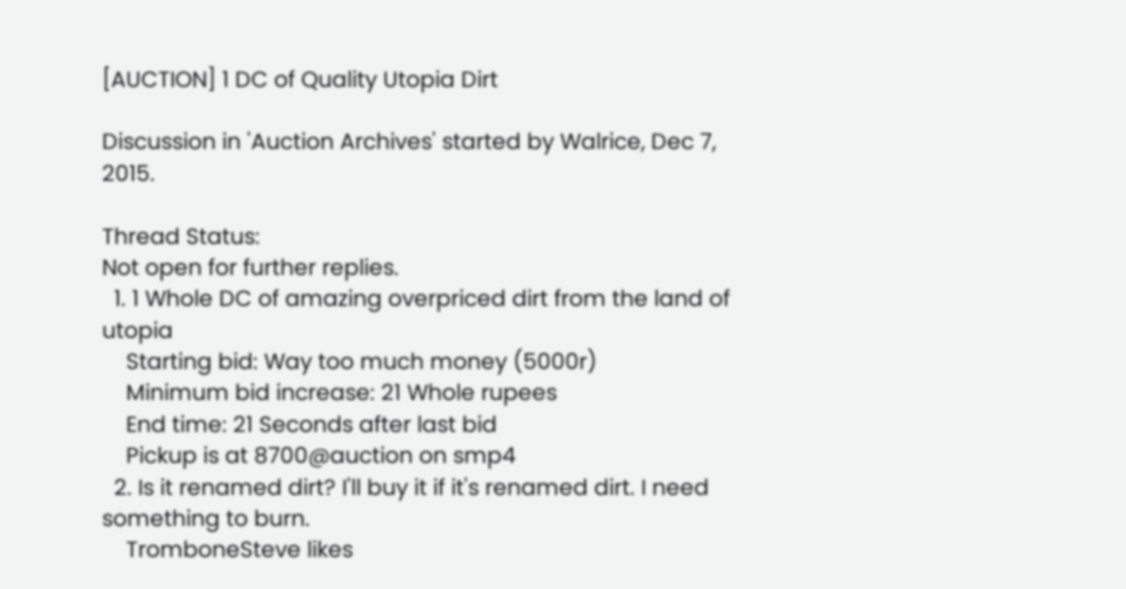[AUCTION] 1 DC of Quality Utopia Dirt

Discussion in 'Auction Archives' started by Walrice, Dec 7, 2015.

Thread Status:
Not open for further replies.
  1. 1 Whole DC of amazing overpriced dirt from the land of utopia
    Starting bid: Way too much money (5000r)
    Minimum bid increase: 21 Whole rupees
    End time: 21 Seconds after last bid
    Pickup is at 8700@auction on smp4
  2. Is it renamed dirt? I'll buy it if it's renamed dirt. I need something to burn.
    TromboneSteve likes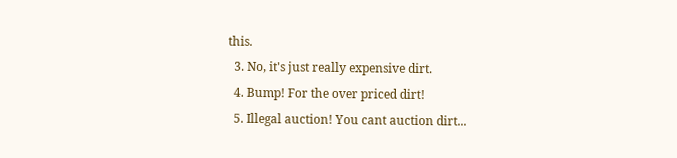this.
  3. No, it's just really expensive dirt.
  4. Bump! For the over priced dirt!
  5. Illegal auction! You cant auction dirt...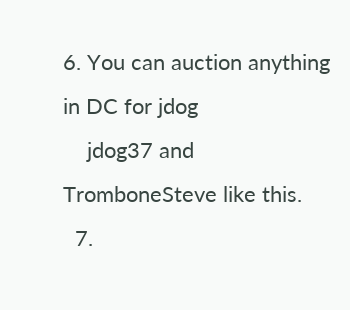6. You can auction anything in DC for jdog
    jdog37 and TromboneSteve like this.
  7.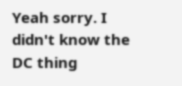Yeah sorry. I didn't know the DC thing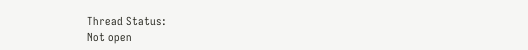Thread Status:
Not open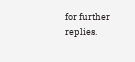for further replies.